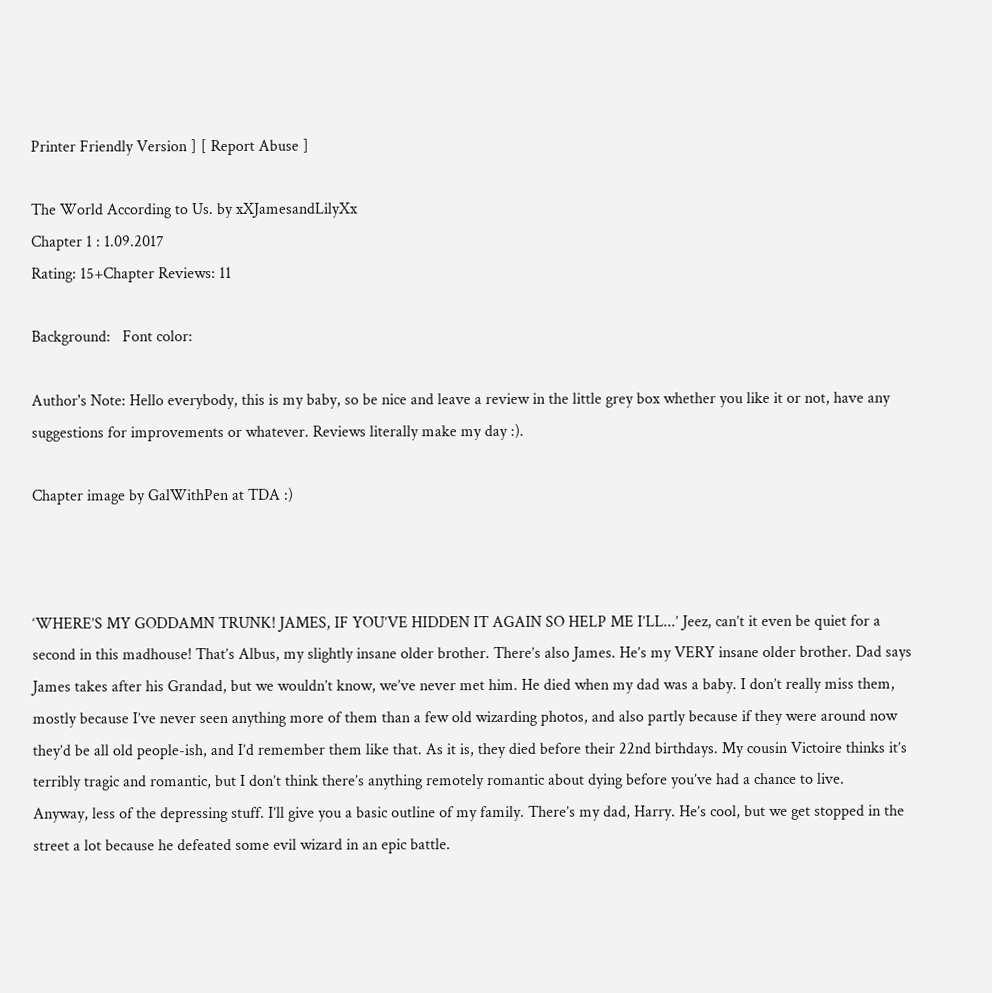Printer Friendly Version ] [ Report Abuse ]

The World According to Us. by xXJamesandLilyXx
Chapter 1 : 1.09.2017
Rating: 15+Chapter Reviews: 11

Background:   Font color:

Author's Note: Hello everybody, this is my baby, so be nice and leave a review in the little grey box whether you like it or not, have any suggestions for improvements or whatever. Reviews literally make my day :).

Chapter image by GalWithPen at TDA :)



‘WHERE’S MY GODDAMN TRUNK! JAMES, IF YOU’VE HIDDEN IT AGAIN SO HELP ME I’LL...’ Jeez, can’t it even be quiet for a second in this madhouse! That’s Albus, my slightly insane older brother. There’s also James. He’s my VERY insane older brother. Dad says James takes after his Grandad, but we wouldn’t know, we’ve never met him. He died when my dad was a baby. I don’t really miss them, mostly because I’ve never seen anything more of them than a few old wizarding photos, and also partly because if they were around now they’d be all old people-ish, and I’d remember them like that. As it is, they died before their 22nd birthdays. My cousin Victoire thinks it’s terribly tragic and romantic, but I don’t think there’s anything remotely romantic about dying before you’ve had a chance to live.
Anyway, less of the depressing stuff. I’ll give you a basic outline of my family. There’s my dad, Harry. He’s cool, but we get stopped in the street a lot because he defeated some evil wizard in an epic battle.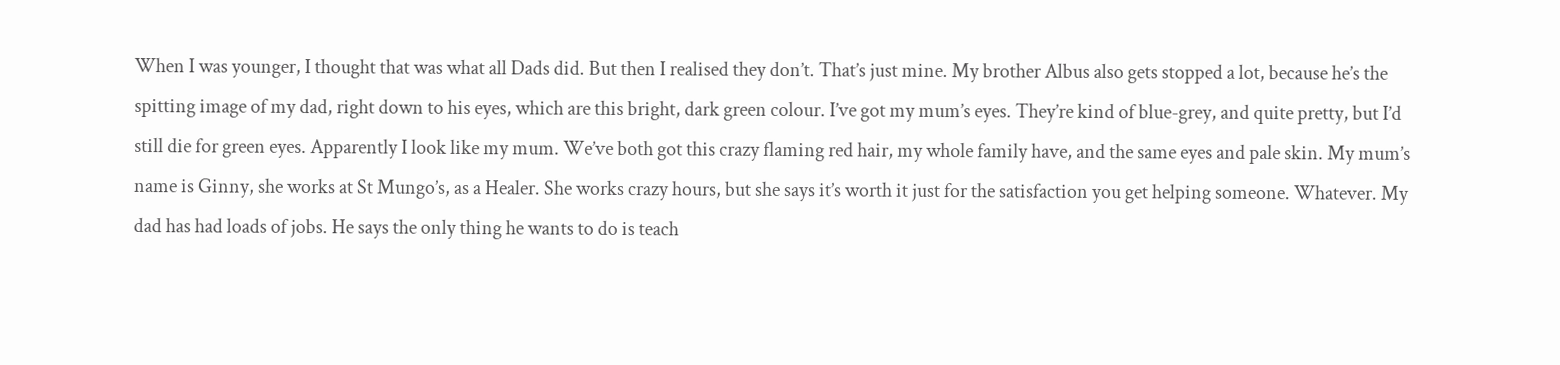When I was younger, I thought that was what all Dads did. But then I realised they don’t. That’s just mine. My brother Albus also gets stopped a lot, because he’s the spitting image of my dad, right down to his eyes, which are this bright, dark green colour. I’ve got my mum’s eyes. They’re kind of blue-grey, and quite pretty, but I’d still die for green eyes. Apparently I look like my mum. We’ve both got this crazy flaming red hair, my whole family have, and the same eyes and pale skin. My mum’s name is Ginny, she works at St Mungo’s, as a Healer. She works crazy hours, but she says it’s worth it just for the satisfaction you get helping someone. Whatever. My dad has had loads of jobs. He says the only thing he wants to do is teach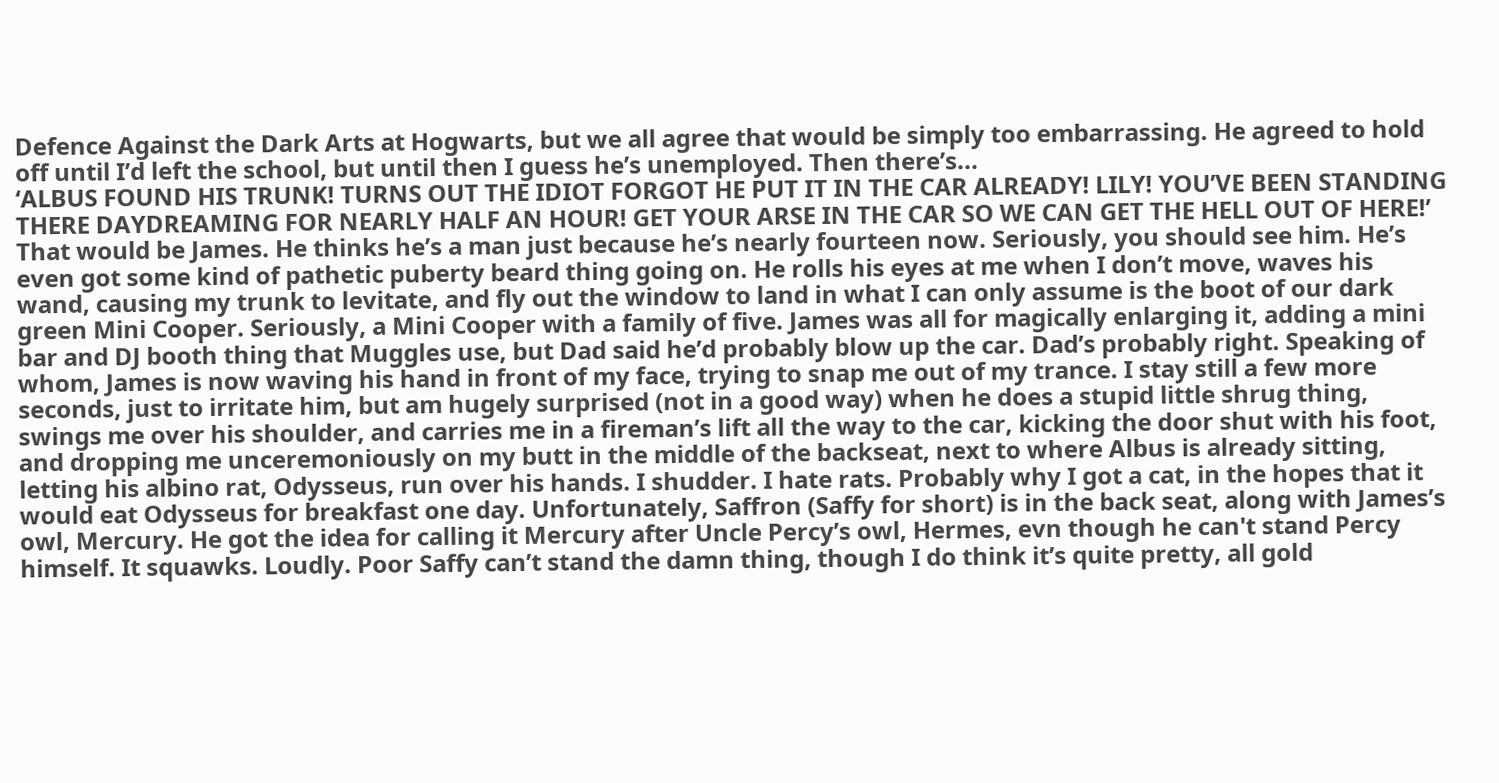Defence Against the Dark Arts at Hogwarts, but we all agree that would be simply too embarrassing. He agreed to hold off until I’d left the school, but until then I guess he’s unemployed. Then there’s...
‘ALBUS FOUND HIS TRUNK! TURNS OUT THE IDIOT FORGOT HE PUT IT IN THE CAR ALREADY! LILY! YOU’VE BEEN STANDING THERE DAYDREAMING FOR NEARLY HALF AN HOUR! GET YOUR ARSE IN THE CAR SO WE CAN GET THE HELL OUT OF HERE!’ That would be James. He thinks he’s a man just because he’s nearly fourteen now. Seriously, you should see him. He’s even got some kind of pathetic puberty beard thing going on. He rolls his eyes at me when I don’t move, waves his wand, causing my trunk to levitate, and fly out the window to land in what I can only assume is the boot of our dark green Mini Cooper. Seriously, a Mini Cooper with a family of five. James was all for magically enlarging it, adding a mini bar and DJ booth thing that Muggles use, but Dad said he’d probably blow up the car. Dad’s probably right. Speaking of whom, James is now waving his hand in front of my face, trying to snap me out of my trance. I stay still a few more seconds, just to irritate him, but am hugely surprised (not in a good way) when he does a stupid little shrug thing, swings me over his shoulder, and carries me in a fireman’s lift all the way to the car, kicking the door shut with his foot, and dropping me unceremoniously on my butt in the middle of the backseat, next to where Albus is already sitting, letting his albino rat, Odysseus, run over his hands. I shudder. I hate rats. Probably why I got a cat, in the hopes that it would eat Odysseus for breakfast one day. Unfortunately, Saffron (Saffy for short) is in the back seat, along with James’s owl, Mercury. He got the idea for calling it Mercury after Uncle Percy’s owl, Hermes, evn though he can't stand Percy himself. It squawks. Loudly. Poor Saffy can’t stand the damn thing, though I do think it’s quite pretty, all gold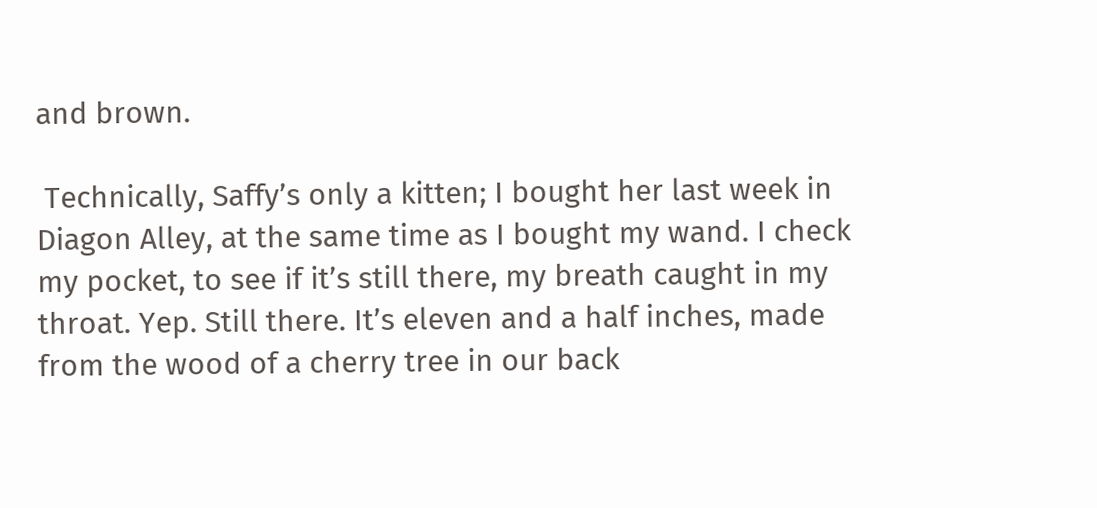and brown.

 Technically, Saffy’s only a kitten; I bought her last week in Diagon Alley, at the same time as I bought my wand. I check my pocket, to see if it’s still there, my breath caught in my throat. Yep. Still there. It’s eleven and a half inches, made from the wood of a cherry tree in our back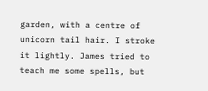garden, with a centre of unicorn tail hair. I stroke it lightly. James tried to teach me some spells, but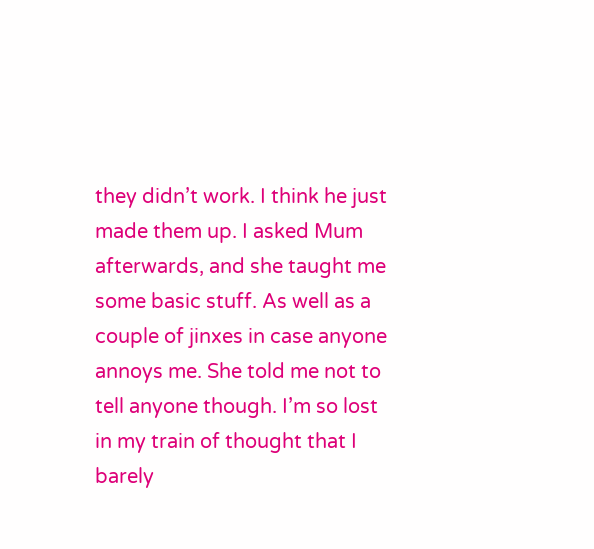they didn’t work. I think he just made them up. I asked Mum afterwards, and she taught me some basic stuff. As well as a couple of jinxes in case anyone annoys me. She told me not to tell anyone though. I’m so lost in my train of thought that I barely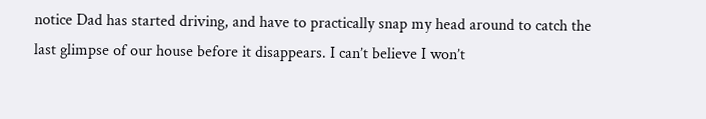notice Dad has started driving, and have to practically snap my head around to catch the last glimpse of our house before it disappears. I can’t believe I won’t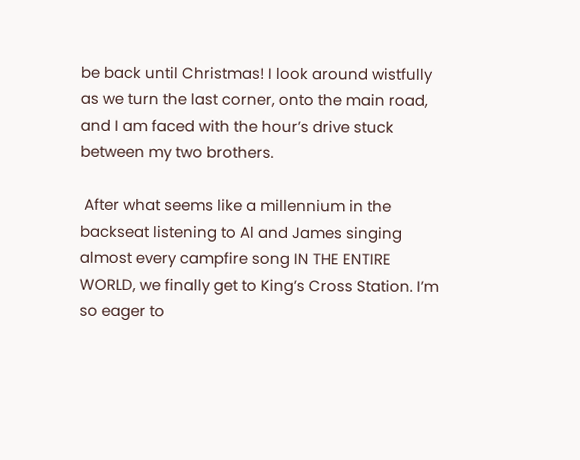be back until Christmas! I look around wistfully as we turn the last corner, onto the main road, and I am faced with the hour’s drive stuck between my two brothers.

 After what seems like a millennium in the backseat listening to Al and James singing almost every campfire song IN THE ENTIRE WORLD, we finally get to King’s Cross Station. I’m so eager to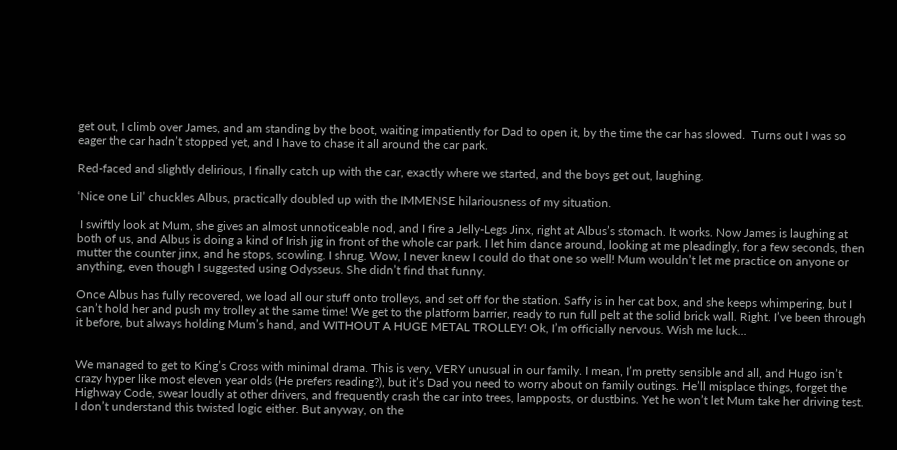get out, I climb over James, and am standing by the boot, waiting impatiently for Dad to open it, by the time the car has slowed.  Turns out I was so eager the car hadn’t stopped yet, and I have to chase it all around the car park.

Red-faced and slightly delirious, I finally catch up with the car, exactly where we started, and the boys get out, laughing.

‘Nice one Lil’ chuckles Albus, practically doubled up with the IMMENSE hilariousness of my situation.

 I swiftly look at Mum, she gives an almost unnoticeable nod, and I fire a Jelly-Legs Jinx, right at Albus’s stomach. It works. Now James is laughing at both of us, and Albus is doing a kind of Irish jig in front of the whole car park. I let him dance around, looking at me pleadingly, for a few seconds, then mutter the counter jinx, and he stops, scowling. I shrug. Wow, I never knew I could do that one so well! Mum wouldn’t let me practice on anyone or anything, even though I suggested using Odysseus. She didn’t find that funny.

Once Albus has fully recovered, we load all our stuff onto trolleys, and set off for the station. Saffy is in her cat box, and she keeps whimpering, but I can’t hold her and push my trolley at the same time! We get to the platform barrier, ready to run full pelt at the solid brick wall. Right. I’ve been through it before, but always holding Mum’s hand, and WITHOUT A HUGE METAL TROLLEY! Ok, I’m officially nervous. Wish me luck...


We managed to get to King’s Cross with minimal drama. This is very, VERY unusual in our family. I mean, I’m pretty sensible and all, and Hugo isn’t crazy hyper like most eleven year olds (He prefers reading?), but it’s Dad you need to worry about on family outings. He’ll misplace things, forget the Highway Code, swear loudly at other drivers, and frequently crash the car into trees, lampposts, or dustbins. Yet he won’t let Mum take her driving test. I don’t understand this twisted logic either. But anyway, on the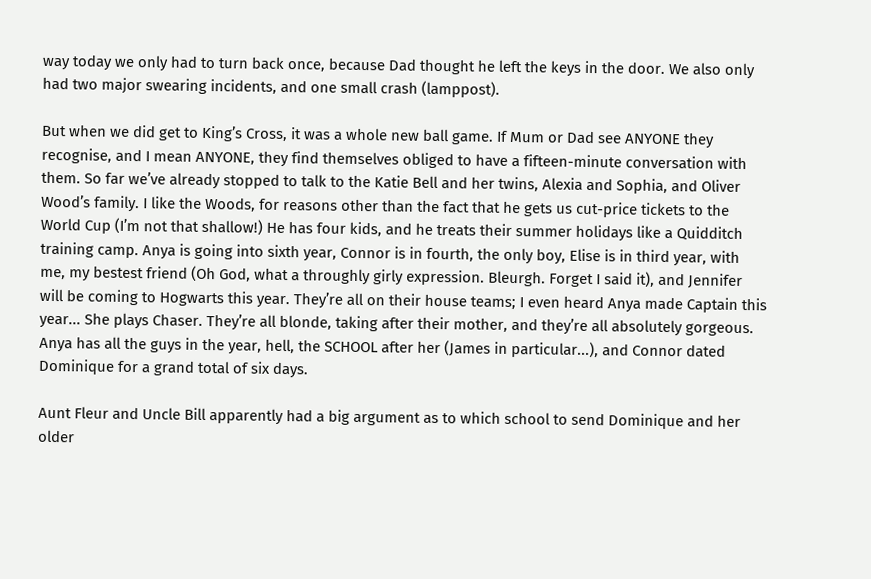way today we only had to turn back once, because Dad thought he left the keys in the door. We also only had two major swearing incidents, and one small crash (lamppost).

But when we did get to King’s Cross, it was a whole new ball game. If Mum or Dad see ANYONE they recognise, and I mean ANYONE, they find themselves obliged to have a fifteen-minute conversation with them. So far we’ve already stopped to talk to the Katie Bell and her twins, Alexia and Sophia, and Oliver Wood’s family. I like the Woods, for reasons other than the fact that he gets us cut-price tickets to the World Cup (I’m not that shallow!) He has four kids, and he treats their summer holidays like a Quidditch training camp. Anya is going into sixth year, Connor is in fourth, the only boy, Elise is in third year, with me, my bestest friend (Oh God, what a throughly girly expression. Bleurgh. Forget I said it), and Jennifer will be coming to Hogwarts this year. They’re all on their house teams; I even heard Anya made Captain this year... She plays Chaser. They’re all blonde, taking after their mother, and they’re all absolutely gorgeous.  Anya has all the guys in the year, hell, the SCHOOL after her (James in particular...), and Connor dated Dominique for a grand total of six days.

Aunt Fleur and Uncle Bill apparently had a big argument as to which school to send Dominique and her older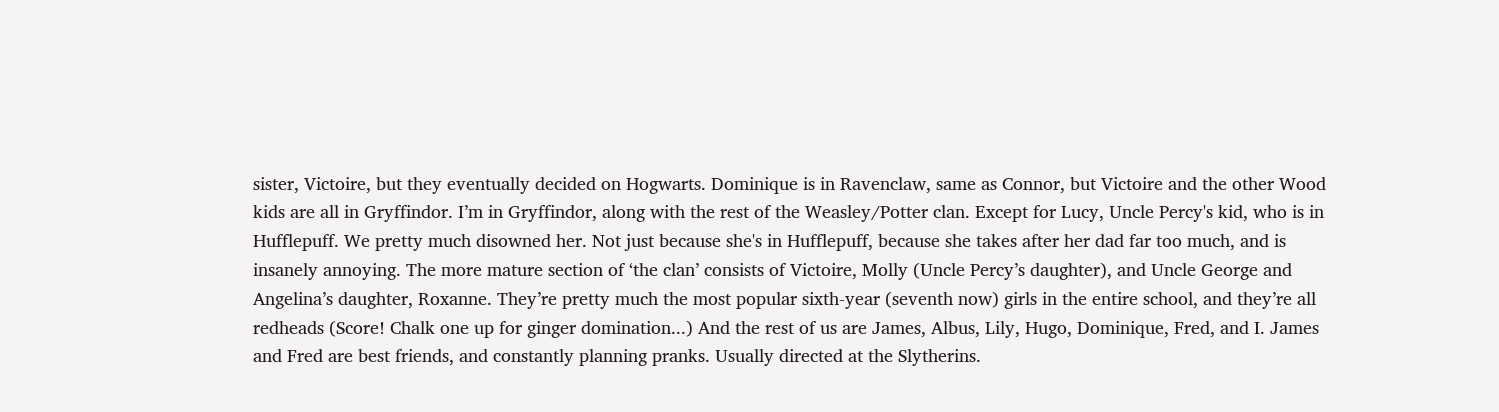sister, Victoire, but they eventually decided on Hogwarts. Dominique is in Ravenclaw, same as Connor, but Victoire and the other Wood kids are all in Gryffindor. I’m in Gryffindor, along with the rest of the Weasley/Potter clan. Except for Lucy, Uncle Percy's kid, who is in Hufflepuff. We pretty much disowned her. Not just because she's in Hufflepuff, because she takes after her dad far too much, and is insanely annoying. The more mature section of ‘the clan’ consists of Victoire, Molly (Uncle Percy’s daughter), and Uncle George and Angelina’s daughter, Roxanne. They’re pretty much the most popular sixth-year (seventh now) girls in the entire school, and they’re all redheads (Score! Chalk one up for ginger domination...) And the rest of us are James, Albus, Lily, Hugo, Dominique, Fred, and I. James and Fred are best friends, and constantly planning pranks. Usually directed at the Slytherins.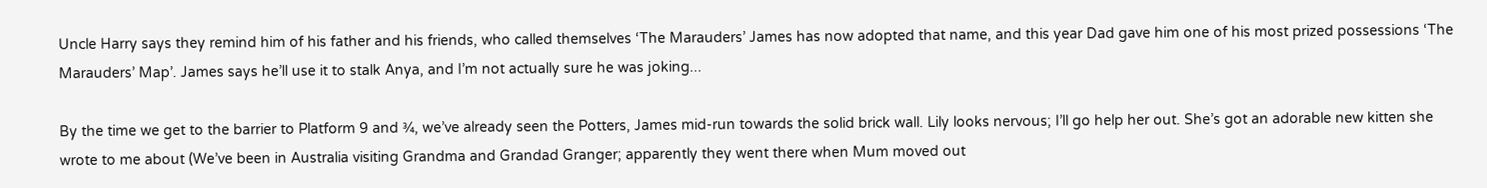Uncle Harry says they remind him of his father and his friends, who called themselves ‘The Marauders’ James has now adopted that name, and this year Dad gave him one of his most prized possessions ‘The Marauders’ Map’. James says he’ll use it to stalk Anya, and I’m not actually sure he was joking...

By the time we get to the barrier to Platform 9 and ¾, we’ve already seen the Potters, James mid-run towards the solid brick wall. Lily looks nervous; I’ll go help her out. She’s got an adorable new kitten she wrote to me about (We’ve been in Australia visiting Grandma and Grandad Granger; apparently they went there when Mum moved out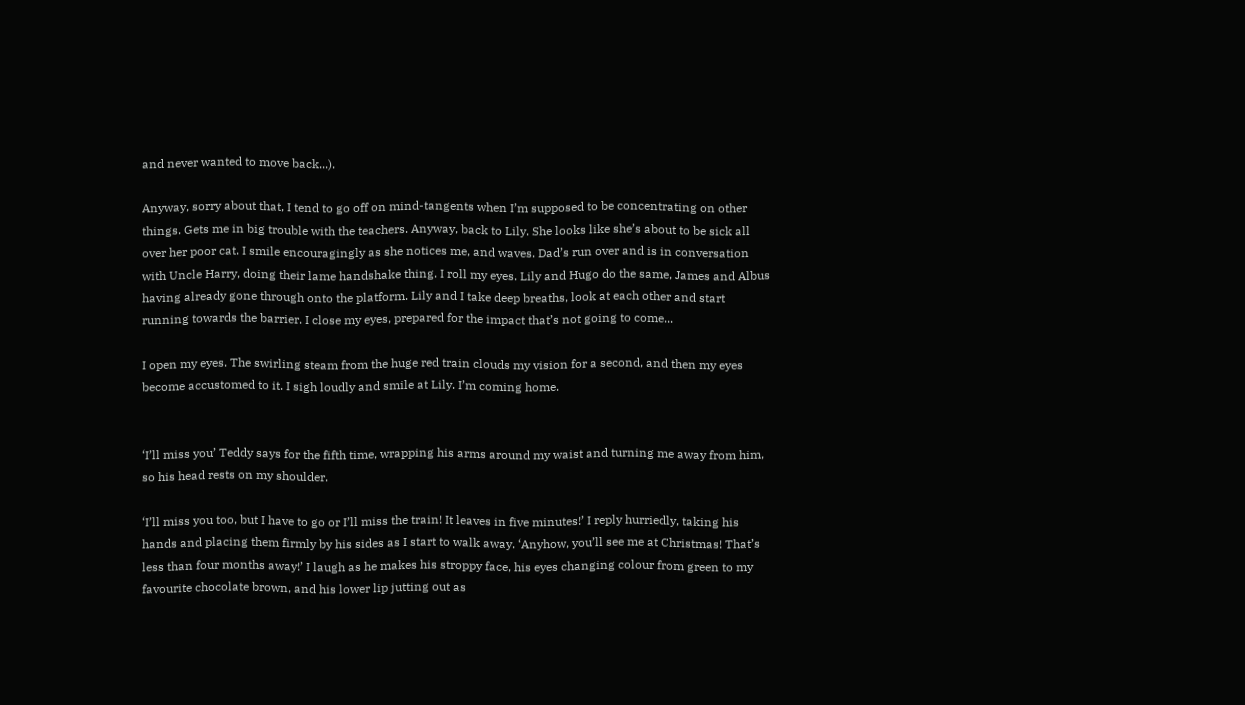and never wanted to move back...).

Anyway, sorry about that, I tend to go off on mind-tangents when I’m supposed to be concentrating on other things. Gets me in big trouble with the teachers. Anyway, back to Lily. She looks like she’s about to be sick all over her poor cat. I smile encouragingly as she notices me, and waves. Dad’s run over and is in conversation with Uncle Harry, doing their lame handshake thing. I roll my eyes. Lily and Hugo do the same, James and Albus having already gone through onto the platform. Lily and I take deep breaths, look at each other and start running towards the barrier. I close my eyes, prepared for the impact that’s not going to come...

I open my eyes. The swirling steam from the huge red train clouds my vision for a second, and then my eyes become accustomed to it. I sigh loudly and smile at Lily. I’m coming home.


‘I’ll miss you’ Teddy says for the fifth time, wrapping his arms around my waist and turning me away from him, so his head rests on my shoulder.

‘I’ll miss you too, but I have to go or I’ll miss the train! It leaves in five minutes!’ I reply hurriedly, taking his hands and placing them firmly by his sides as I start to walk away. ‘Anyhow, you’ll see me at Christmas! That’s less than four months away!’ I laugh as he makes his stroppy face, his eyes changing colour from green to my favourite chocolate brown, and his lower lip jutting out as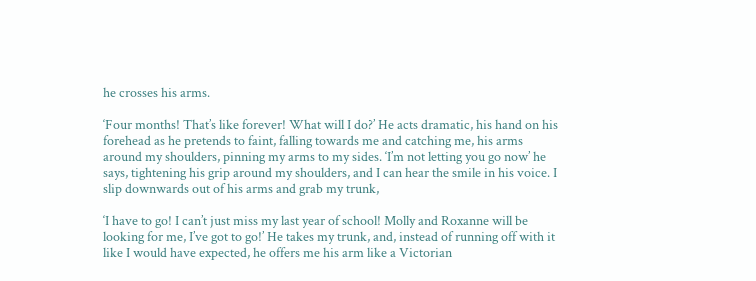he crosses his arms.

‘Four months! That’s like forever! What will I do?’ He acts dramatic, his hand on his forehead as he pretends to faint, falling towards me and catching me, his arms around my shoulders, pinning my arms to my sides. ‘I’m not letting you go now’ he says, tightening his grip around my shoulders, and I can hear the smile in his voice. I slip downwards out of his arms and grab my trunk,

‘I have to go! I can’t just miss my last year of school! Molly and Roxanne will be looking for me, I’ve got to go!’ He takes my trunk, and, instead of running off with it like I would have expected, he offers me his arm like a Victorian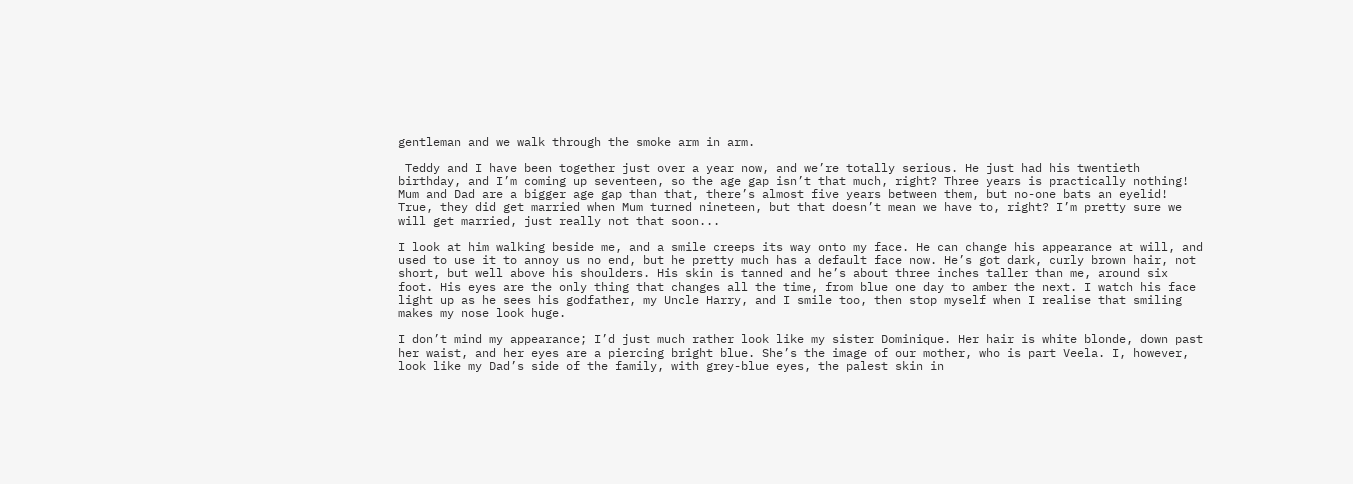gentleman and we walk through the smoke arm in arm.

 Teddy and I have been together just over a year now, and we’re totally serious. He just had his twentieth birthday, and I’m coming up seventeen, so the age gap isn’t that much, right? Three years is practically nothing! Mum and Dad are a bigger age gap than that, there’s almost five years between them, but no-one bats an eyelid! True, they did get married when Mum turned nineteen, but that doesn’t mean we have to, right? I’m pretty sure we will get married, just really not that soon...

I look at him walking beside me, and a smile creeps its way onto my face. He can change his appearance at will, and used to use it to annoy us no end, but he pretty much has a default face now. He’s got dark, curly brown hair, not short, but well above his shoulders. His skin is tanned and he’s about three inches taller than me, around six foot. His eyes are the only thing that changes all the time, from blue one day to amber the next. I watch his face light up as he sees his godfather, my Uncle Harry, and I smile too, then stop myself when I realise that smiling makes my nose look huge.

I don’t mind my appearance; I’d just much rather look like my sister Dominique. Her hair is white blonde, down past her waist, and her eyes are a piercing bright blue. She’s the image of our mother, who is part Veela. I, however, look like my Dad’s side of the family, with grey-blue eyes, the palest skin in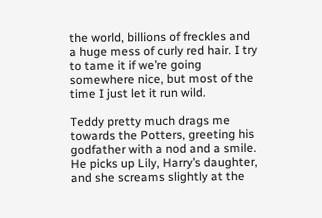the world, billions of freckles and a huge mess of curly red hair. I try to tame it if we’re going somewhere nice, but most of the time I just let it run wild.

Teddy pretty much drags me towards the Potters, greeting his godfather with a nod and a smile. He picks up Lily, Harry’s daughter, and she screams slightly at the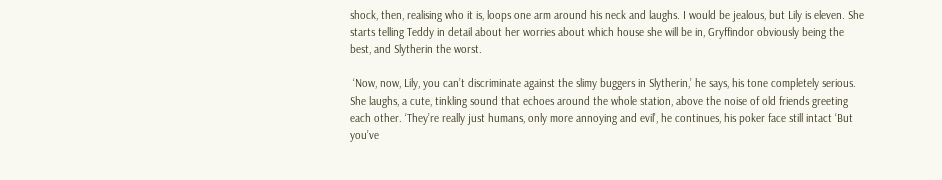shock, then, realising who it is, loops one arm around his neck and laughs. I would be jealous, but Lily is eleven. She starts telling Teddy in detail about her worries about which house she will be in, Gryffindor obviously being the best, and Slytherin the worst.

 ‘Now, now, Lily, you can’t discriminate against the slimy buggers in Slytherin,’ he says, his tone completely serious. She laughs, a cute, tinkling sound that echoes around the whole station, above the noise of old friends greeting each other. ‘They’re really just humans, only more annoying and evil’, he continues, his poker face still intact ‘But you’ve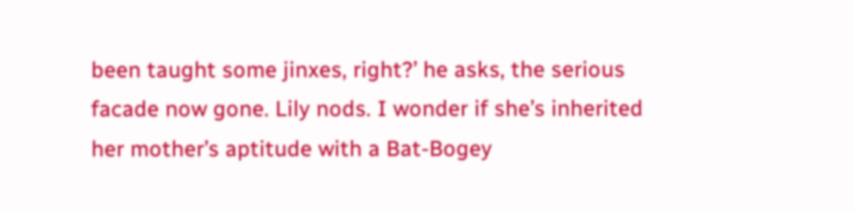been taught some jinxes, right?’ he asks, the serious facade now gone. Lily nods. I wonder if she’s inherited her mother’s aptitude with a Bat-Bogey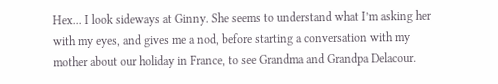Hex... I look sideways at Ginny. She seems to understand what I’m asking her with my eyes, and gives me a nod, before starting a conversation with my mother about our holiday in France, to see Grandma and Grandpa Delacour.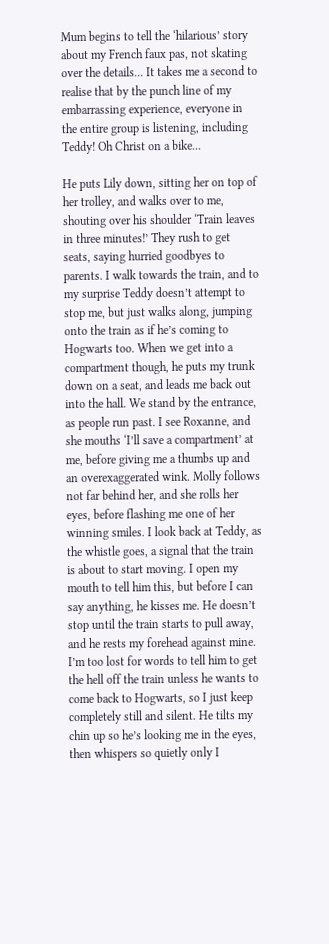Mum begins to tell the ‘hilarious’ story about my French faux pas, not skating over the details... It takes me a second to realise that by the punch line of my embarrassing experience, everyone in the entire group is listening, including Teddy! Oh Christ on a bike...

He puts Lily down, sitting her on top of her trolley, and walks over to me, shouting over his shoulder ‘Train leaves in three minutes!’ They rush to get seats, saying hurried goodbyes to parents. I walk towards the train, and to my surprise Teddy doesn’t attempt to stop me, but just walks along, jumping onto the train as if he’s coming to Hogwarts too. When we get into a compartment though, he puts my trunk down on a seat, and leads me back out into the hall. We stand by the entrance, as people run past. I see Roxanne, and she mouths ‘I’ll save a compartment’ at me, before giving me a thumbs up and an overexaggerated wink. Molly follows not far behind her, and she rolls her eyes, before flashing me one of her winning smiles. I look back at Teddy, as the whistle goes, a signal that the train is about to start moving. I open my mouth to tell him this, but before I can say anything, he kisses me. He doesn’t stop until the train starts to pull away, and he rests my forehead against mine. I’m too lost for words to tell him to get the hell off the train unless he wants to come back to Hogwarts, so I just keep completely still and silent. He tilts my chin up so he’s looking me in the eyes, then whispers so quietly only I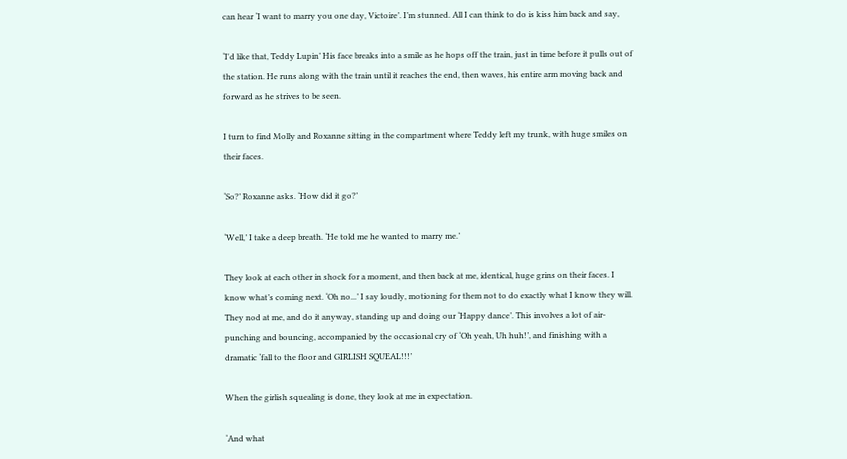can hear ‘I want to marry you one day, Victoire’. I’m stunned. All I can think to do is kiss him back and say,

‘I'd like that, Teddy Lupin’ His face breaks into a smile as he hops off the train, just in time before it pulls out of the station. He runs along with the train until it reaches the end, then waves, his entire arm moving back and forward as he strives to be seen.

I turn to find Molly and Roxanne sitting in the compartment where Teddy left my trunk, with huge smiles on their faces.

‘So?’ Roxanne asks. ‘How did it go?’

‘Well,’ I take a deep breath. ‘He told me he wanted to marry me.’

They look at each other in shock for a moment, and then back at me, identical, huge grins on their faces. I know what’s coming next. ‘Oh no...’ I say loudly, motioning for them not to do exactly what I know they will. They nod at me, and do it anyway, standing up and doing our ‘Happy dance’. This involves a lot of air-punching and bouncing, accompanied by the occasional cry of ‘Oh yeah, Uh huh!’, and finishing with a dramatic ‘fall to the floor and GIRLISH SQUEAL!!!’

When the girlish squealing is done, they look at me in expectation.

‘And what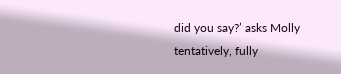did you say?’ asks Molly tentatively, fully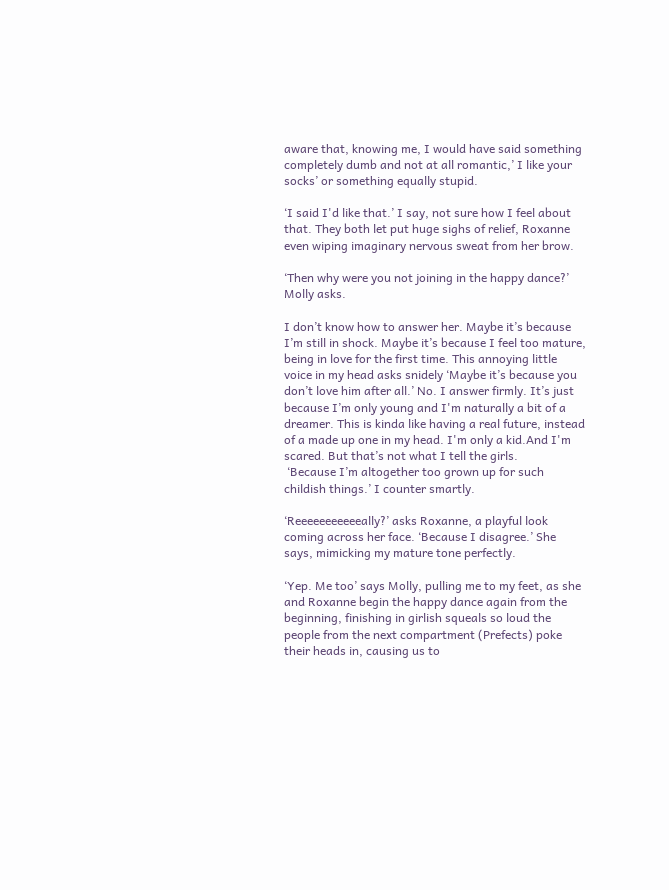aware that, knowing me, I would have said something completely dumb and not at all romantic,’ I like your socks’ or something equally stupid.

‘I said I'd like that.’ I say, not sure how I feel about that. They both let put huge sighs of relief, Roxanne even wiping imaginary nervous sweat from her brow.

‘Then why were you not joining in the happy dance?’ Molly asks.

I don’t know how to answer her. Maybe it’s because I’m still in shock. Maybe it’s because I feel too mature, being in love for the first time. This annoying little voice in my head asks snidely ‘Maybe it’s because you don’t love him after all.’ No. I answer firmly. It’s just because I’m only young and I'm naturally a bit of a dreamer. This is kinda like having a real future, instead of a made up one in my head. I'm only a kid.And I'm scared. But that’s not what I tell the girls.
 ‘Because I’m altogether too grown up for such childish things.’ I counter smartly.

‘Reeeeeeeeeeeally?’ asks Roxanne, a playful look coming across her face. ‘Because I disagree.’ She says, mimicking my mature tone perfectly.

‘Yep. Me too’ says Molly, pulling me to my feet, as she and Roxanne begin the happy dance again from the beginning, finishing in girlish squeals so loud the people from the next compartment (Prefects) poke their heads in, causing us to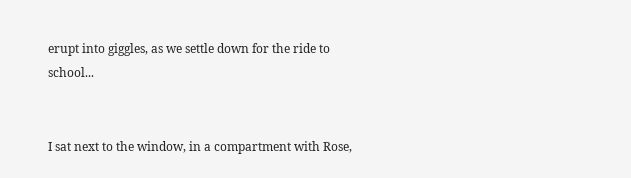erupt into giggles, as we settle down for the ride to school...


I sat next to the window, in a compartment with Rose,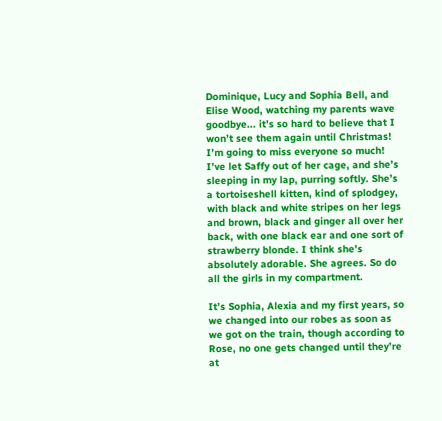Dominique, Lucy and Sophia Bell, and Elise Wood, watching my parents wave goodbye... it’s so hard to believe that I won’t see them again until Christmas! I’m going to miss everyone so much! I’ve let Saffy out of her cage, and she’s sleeping in my lap, purring softly. She’s a tortoiseshell kitten, kind of splodgey, with black and white stripes on her legs and brown, black and ginger all over her back, with one black ear and one sort of strawberry blonde. I think she’s absolutely adorable. She agrees. So do all the girls in my compartment.

It’s Sophia, Alexia and my first years, so we changed into our robes as soon as we got on the train, though according to Rose, no one gets changed until they’re at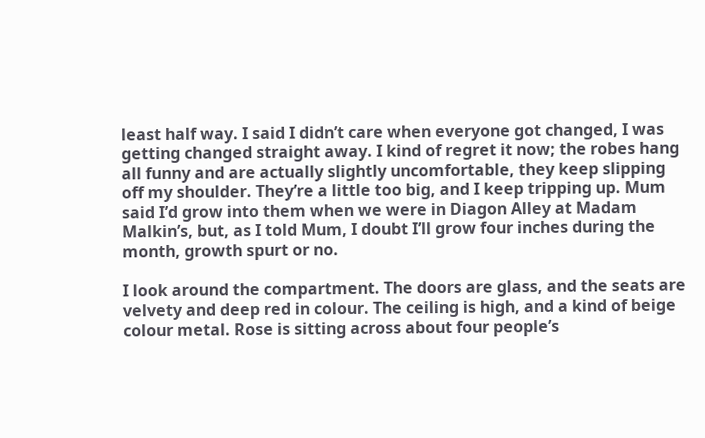least half way. I said I didn’t care when everyone got changed, I was getting changed straight away. I kind of regret it now; the robes hang all funny and are actually slightly uncomfortable, they keep slipping off my shoulder. They’re a little too big, and I keep tripping up. Mum said I’d grow into them when we were in Diagon Alley at Madam Malkin’s, but, as I told Mum, I doubt I’ll grow four inches during the month, growth spurt or no.

I look around the compartment. The doors are glass, and the seats are velvety and deep red in colour. The ceiling is high, and a kind of beige colour metal. Rose is sitting across about four people’s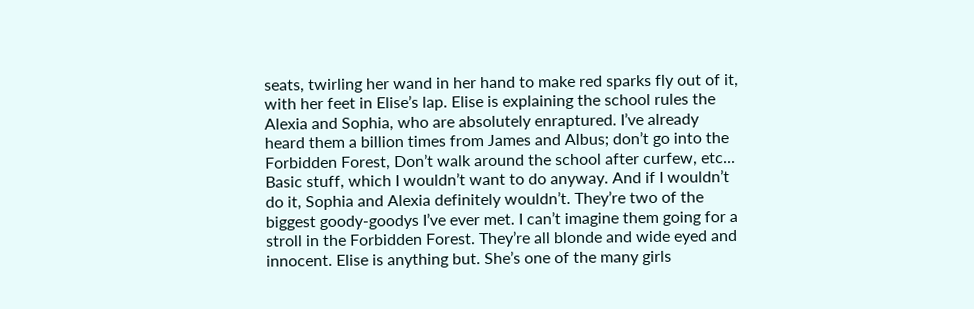seats, twirling her wand in her hand to make red sparks fly out of it, with her feet in Elise’s lap. Elise is explaining the school rules the Alexia and Sophia, who are absolutely enraptured. I’ve already heard them a billion times from James and Albus; don’t go into the Forbidden Forest, Don’t walk around the school after curfew, etc... Basic stuff, which I wouldn’t want to do anyway. And if I wouldn’t do it, Sophia and Alexia definitely wouldn’t. They’re two of the biggest goody-goodys I’ve ever met. I can’t imagine them going for a stroll in the Forbidden Forest. They’re all blonde and wide eyed and innocent. Elise is anything but. She’s one of the many girls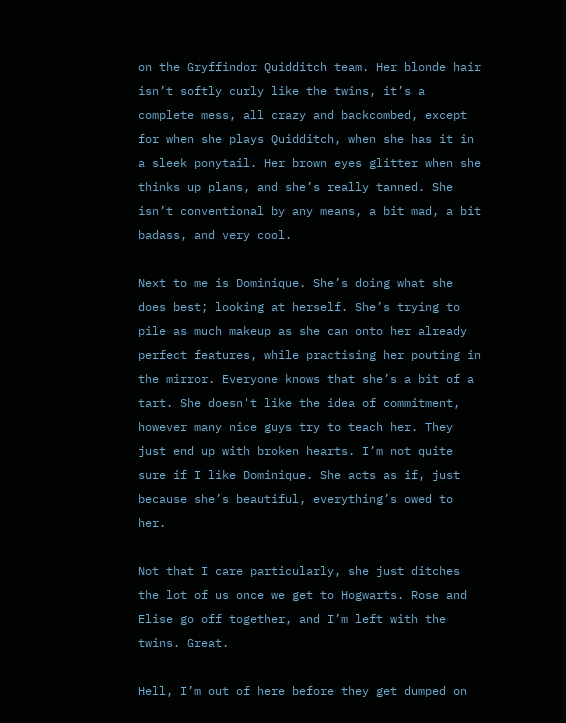on the Gryffindor Quidditch team. Her blonde hair isn’t softly curly like the twins, it’s a complete mess, all crazy and backcombed, except for when she plays Quidditch, when she has it in a sleek ponytail. Her brown eyes glitter when she thinks up plans, and she’s really tanned. She isn’t conventional by any means, a bit mad, a bit badass, and very cool.

Next to me is Dominique. She’s doing what she does best; looking at herself. She’s trying to pile as much makeup as she can onto her already perfect features, while practising her pouting in the mirror. Everyone knows that she’s a bit of a tart. She doesn't like the idea of commitment, however many nice guys try to teach her. They just end up with broken hearts. I’m not quite sure if I like Dominique. She acts as if, just because she’s beautiful, everything’s owed to her.

Not that I care particularly, she just ditches the lot of us once we get to Hogwarts. Rose and Elise go off together, and I’m left with the twins. Great.

Hell, I’m out of here before they get dumped on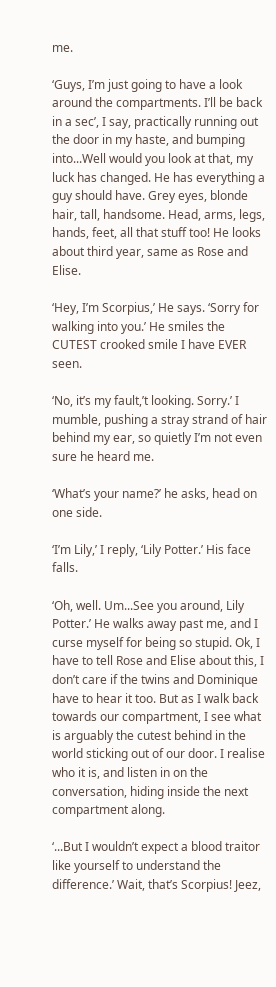me.

‘Guys, I’m just going to have a look around the compartments. I’ll be back in a sec’, I say, practically running out the door in my haste, and bumping into...Well would you look at that, my luck has changed. He has everything a guy should have. Grey eyes, blonde hair, tall, handsome. Head, arms, legs, hands, feet, all that stuff too! He looks about third year, same as Rose and Elise.

‘Hey, I’m Scorpius,’ He says. ‘Sorry for walking into you.’ He smiles the CUTEST crooked smile I have EVER seen.

‘No, it’s my fault,’t looking. Sorry.’ I mumble, pushing a stray strand of hair behind my ear, so quietly I’m not even sure he heard me.

‘What’s your name?’ he asks, head on one side.

‘I’m Lily,’ I reply, ‘Lily Potter.’ His face falls.

‘Oh, well. Um...See you around, Lily Potter.’ He walks away past me, and I curse myself for being so stupid. Ok, I have to tell Rose and Elise about this, I don’t care if the twins and Dominique have to hear it too. But as I walk back towards our compartment, I see what is arguably the cutest behind in the world sticking out of our door. I realise who it is, and listen in on the conversation, hiding inside the next compartment along.

‘...But I wouldn’t expect a blood traitor like yourself to understand the difference.’ Wait, that’s Scorpius! Jeez,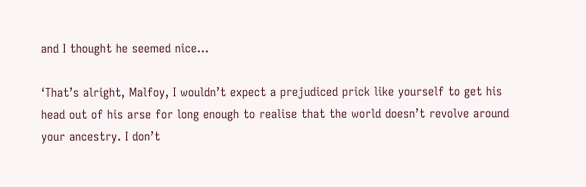and I thought he seemed nice...

‘That’s alright, Malfoy, I wouldn’t expect a prejudiced prick like yourself to get his head out of his arse for long enough to realise that the world doesn’t revolve around your ancestry. I don’t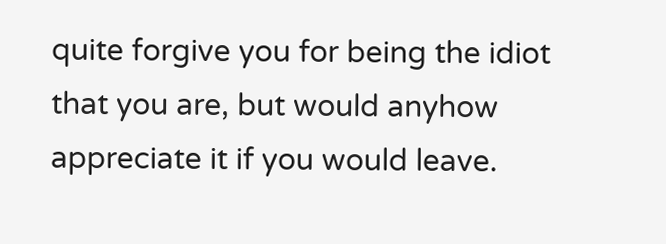quite forgive you for being the idiot that you are, but would anyhow appreciate it if you would leave.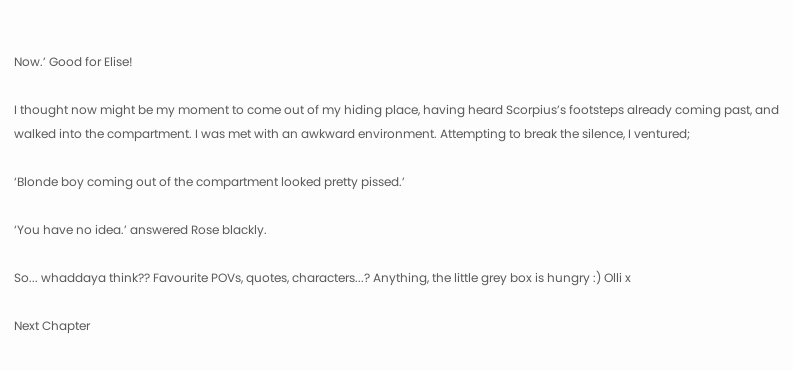Now.’ Good for Elise!

I thought now might be my moment to come out of my hiding place, having heard Scorpius’s footsteps already coming past, and walked into the compartment. I was met with an awkward environment. Attempting to break the silence, I ventured;

‘Blonde boy coming out of the compartment looked pretty pissed.’

‘You have no idea.’ answered Rose blackly.

So... whaddaya think?? Favourite POVs, quotes, characters...? Anything, the little grey box is hungry :) Olli x

Next Chapter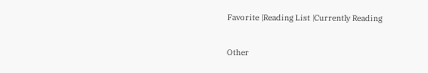Favorite |Reading List |Currently Reading


Other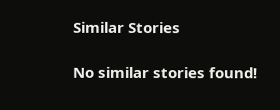Similar Stories

No similar stories found!